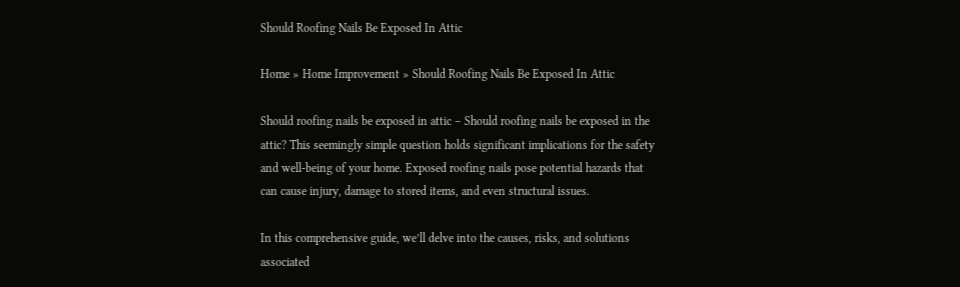Should Roofing Nails Be Exposed In Attic

Home » Home Improvement » Should Roofing Nails Be Exposed In Attic

Should roofing nails be exposed in attic – Should roofing nails be exposed in the attic? This seemingly simple question holds significant implications for the safety and well-being of your home. Exposed roofing nails pose potential hazards that can cause injury, damage to stored items, and even structural issues.

In this comprehensive guide, we’ll delve into the causes, risks, and solutions associated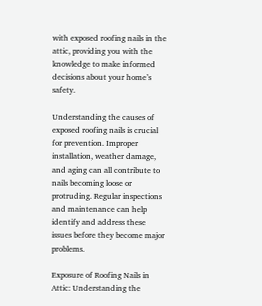with exposed roofing nails in the attic, providing you with the knowledge to make informed decisions about your home’s safety.

Understanding the causes of exposed roofing nails is crucial for prevention. Improper installation, weather damage, and aging can all contribute to nails becoming loose or protruding. Regular inspections and maintenance can help identify and address these issues before they become major problems.

Exposure of Roofing Nails in Attic: Understanding the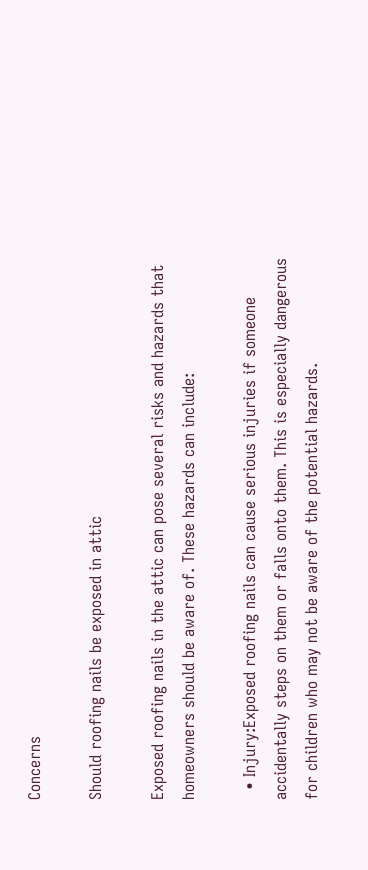Concerns

Should roofing nails be exposed in attic

Exposed roofing nails in the attic can pose several risks and hazards that homeowners should be aware of. These hazards can include:

  • Injury:Exposed roofing nails can cause serious injuries if someone accidentally steps on them or falls onto them. This is especially dangerous for children who may not be aware of the potential hazards.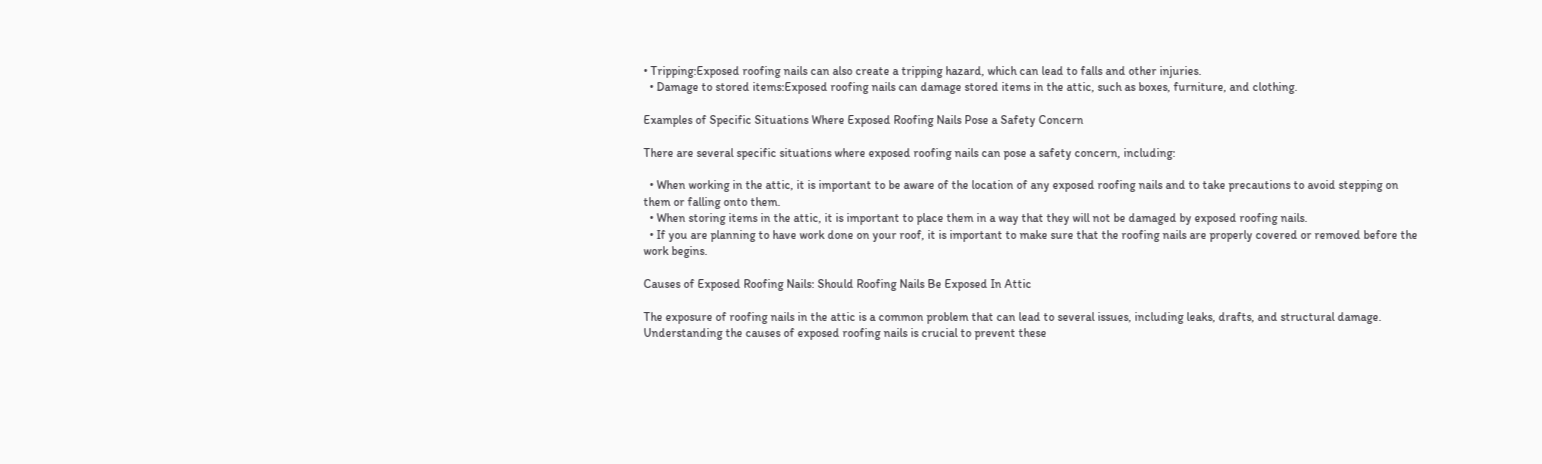• Tripping:Exposed roofing nails can also create a tripping hazard, which can lead to falls and other injuries.
  • Damage to stored items:Exposed roofing nails can damage stored items in the attic, such as boxes, furniture, and clothing.

Examples of Specific Situations Where Exposed Roofing Nails Pose a Safety Concern

There are several specific situations where exposed roofing nails can pose a safety concern, including:

  • When working in the attic, it is important to be aware of the location of any exposed roofing nails and to take precautions to avoid stepping on them or falling onto them.
  • When storing items in the attic, it is important to place them in a way that they will not be damaged by exposed roofing nails.
  • If you are planning to have work done on your roof, it is important to make sure that the roofing nails are properly covered or removed before the work begins.

Causes of Exposed Roofing Nails: Should Roofing Nails Be Exposed In Attic

The exposure of roofing nails in the attic is a common problem that can lead to several issues, including leaks, drafts, and structural damage. Understanding the causes of exposed roofing nails is crucial to prevent these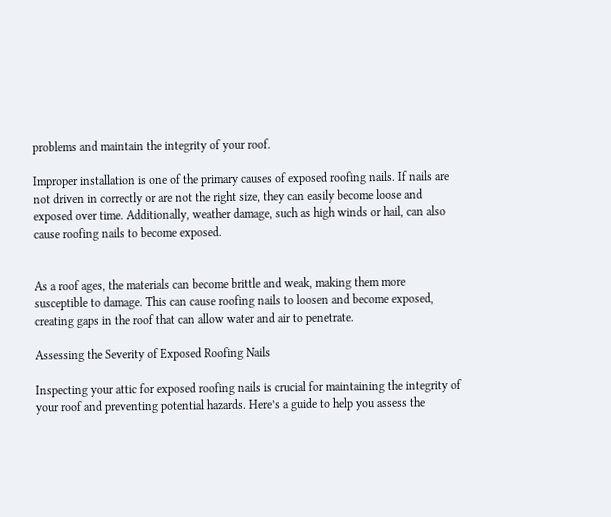problems and maintain the integrity of your roof.

Improper installation is one of the primary causes of exposed roofing nails. If nails are not driven in correctly or are not the right size, they can easily become loose and exposed over time. Additionally, weather damage, such as high winds or hail, can also cause roofing nails to become exposed.


As a roof ages, the materials can become brittle and weak, making them more susceptible to damage. This can cause roofing nails to loosen and become exposed, creating gaps in the roof that can allow water and air to penetrate.

Assessing the Severity of Exposed Roofing Nails

Inspecting your attic for exposed roofing nails is crucial for maintaining the integrity of your roof and preventing potential hazards. Here’s a guide to help you assess the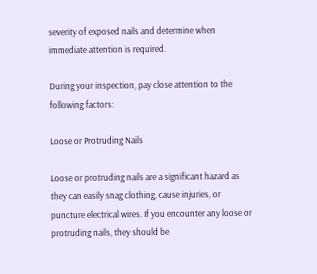severity of exposed nails and determine when immediate attention is required.

During your inspection, pay close attention to the following factors:

Loose or Protruding Nails

Loose or protruding nails are a significant hazard as they can easily snag clothing, cause injuries, or puncture electrical wires. If you encounter any loose or protruding nails, they should be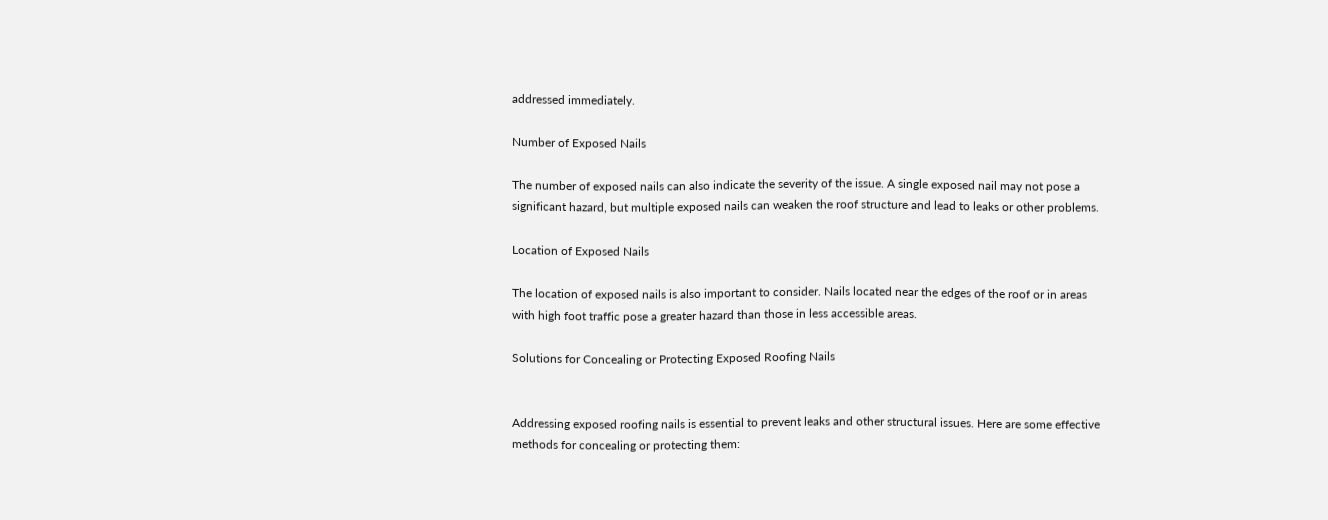addressed immediately.

Number of Exposed Nails

The number of exposed nails can also indicate the severity of the issue. A single exposed nail may not pose a significant hazard, but multiple exposed nails can weaken the roof structure and lead to leaks or other problems.

Location of Exposed Nails

The location of exposed nails is also important to consider. Nails located near the edges of the roof or in areas with high foot traffic pose a greater hazard than those in less accessible areas.

Solutions for Concealing or Protecting Exposed Roofing Nails


Addressing exposed roofing nails is essential to prevent leaks and other structural issues. Here are some effective methods for concealing or protecting them: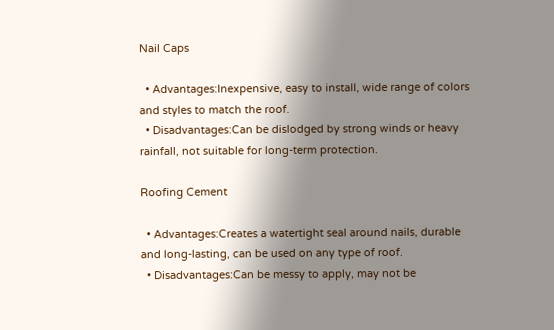Nail Caps

  • Advantages:Inexpensive, easy to install, wide range of colors and styles to match the roof.
  • Disadvantages:Can be dislodged by strong winds or heavy rainfall, not suitable for long-term protection.

Roofing Cement

  • Advantages:Creates a watertight seal around nails, durable and long-lasting, can be used on any type of roof.
  • Disadvantages:Can be messy to apply, may not be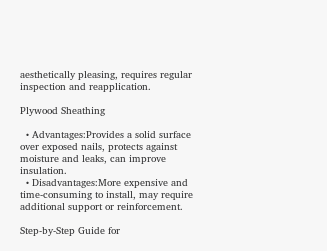aesthetically pleasing, requires regular inspection and reapplication.

Plywood Sheathing

  • Advantages:Provides a solid surface over exposed nails, protects against moisture and leaks, can improve insulation.
  • Disadvantages:More expensive and time-consuming to install, may require additional support or reinforcement.

Step-by-Step Guide for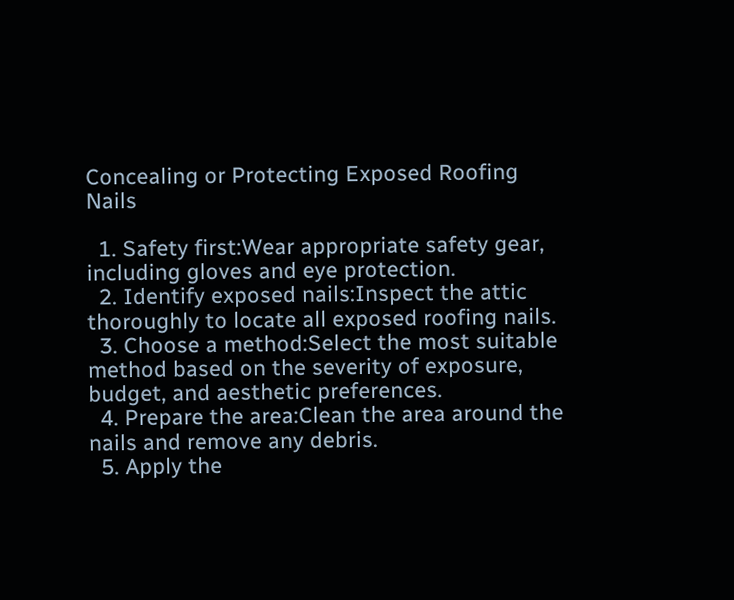Concealing or Protecting Exposed Roofing Nails

  1. Safety first:Wear appropriate safety gear, including gloves and eye protection.
  2. Identify exposed nails:Inspect the attic thoroughly to locate all exposed roofing nails.
  3. Choose a method:Select the most suitable method based on the severity of exposure, budget, and aesthetic preferences.
  4. Prepare the area:Clean the area around the nails and remove any debris.
  5. Apply the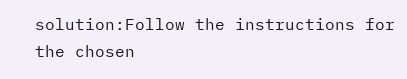solution:Follow the instructions for the chosen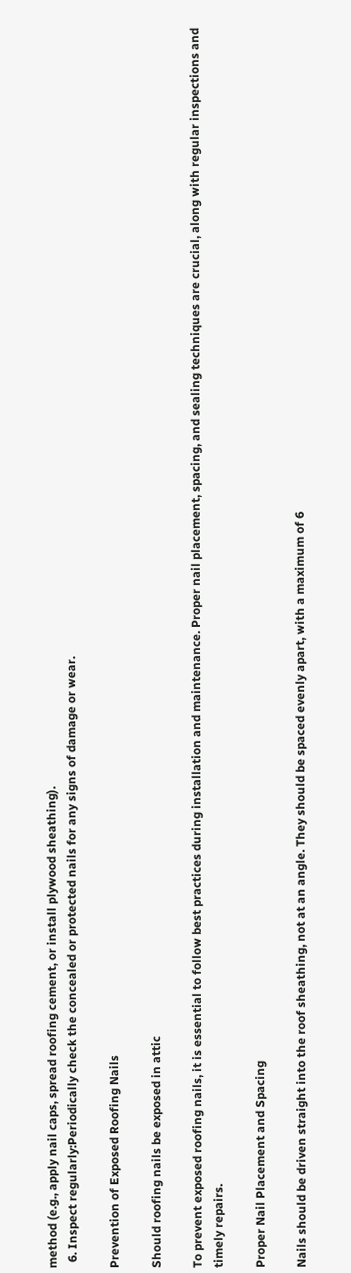method (e.g., apply nail caps, spread roofing cement, or install plywood sheathing).
  6. Inspect regularly:Periodically check the concealed or protected nails for any signs of damage or wear.

Prevention of Exposed Roofing Nails

Should roofing nails be exposed in attic

To prevent exposed roofing nails, it is essential to follow best practices during installation and maintenance. Proper nail placement, spacing, and sealing techniques are crucial, along with regular inspections and timely repairs.

Proper Nail Placement and Spacing

Nails should be driven straight into the roof sheathing, not at an angle. They should be spaced evenly apart, with a maximum of 6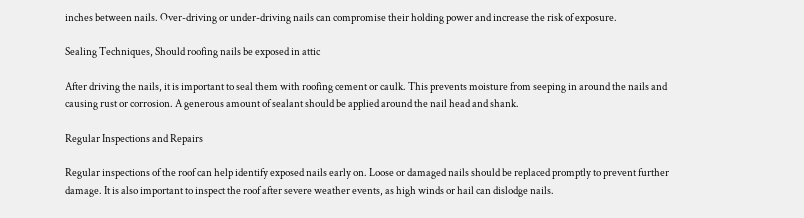inches between nails. Over-driving or under-driving nails can compromise their holding power and increase the risk of exposure.

Sealing Techniques, Should roofing nails be exposed in attic

After driving the nails, it is important to seal them with roofing cement or caulk. This prevents moisture from seeping in around the nails and causing rust or corrosion. A generous amount of sealant should be applied around the nail head and shank.

Regular Inspections and Repairs

Regular inspections of the roof can help identify exposed nails early on. Loose or damaged nails should be replaced promptly to prevent further damage. It is also important to inspect the roof after severe weather events, as high winds or hail can dislodge nails.